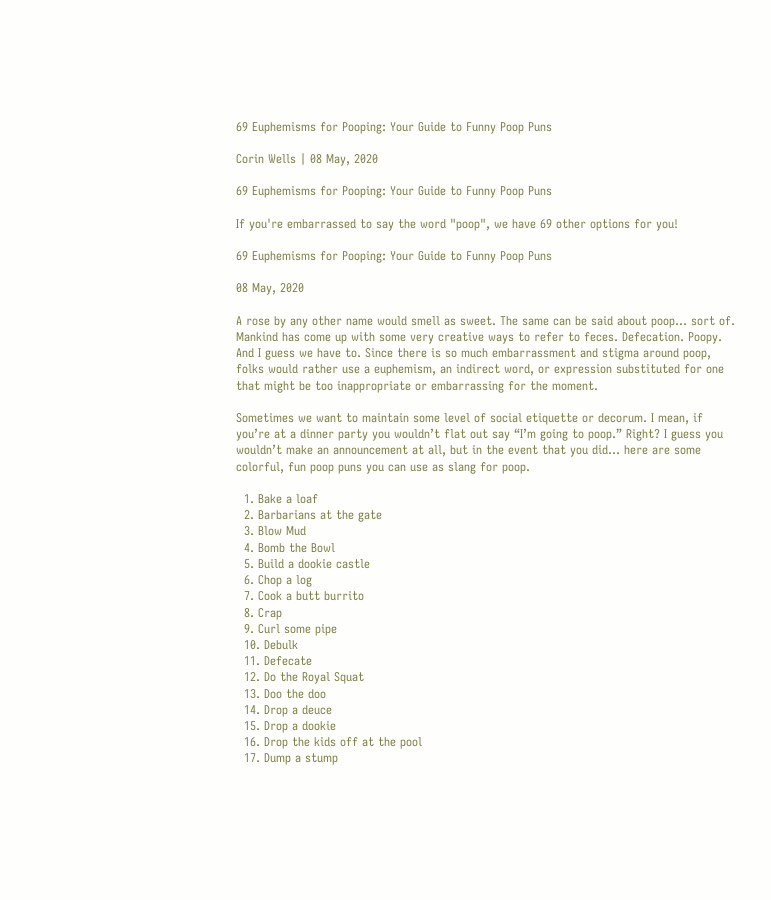69 Euphemisms for Pooping: Your Guide to Funny Poop Puns

Corin Wells | 08 May, 2020

69 Euphemisms for Pooping: Your Guide to Funny Poop Puns

If you're embarrassed to say the word "poop", we have 69 other options for you!

69 Euphemisms for Pooping: Your Guide to Funny Poop Puns

08 May, 2020

A rose by any other name would smell as sweet. The same can be said about poop… sort of. Mankind has come up with some very creative ways to refer to feces. Defecation. Poopy. And I guess we have to. Since there is so much embarrassment and stigma around poop, folks would rather use a euphemism, an indirect word, or expression substituted for one that might be too inappropriate or embarrassing for the moment.

Sometimes we want to maintain some level of social etiquette or decorum. I mean, if you’re at a dinner party you wouldn’t flat out say “I’m going to poop.” Right? I guess you wouldn’t make an announcement at all, but in the event that you did… here are some colorful, fun poop puns you can use as slang for poop.

  1. Bake a loaf
  2. Barbarians at the gate
  3. Blow Mud
  4. Bomb the Bowl
  5. Build a dookie castle
  6. Chop a log
  7. Cook a butt burrito
  8. Crap
  9. Curl some pipe
  10. Debulk
  11. Defecate
  12. Do the Royal Squat
  13. Doo the doo
  14. Drop a deuce
  15. Drop a dookie
  16. Drop the kids off at the pool
  17. Dump a stump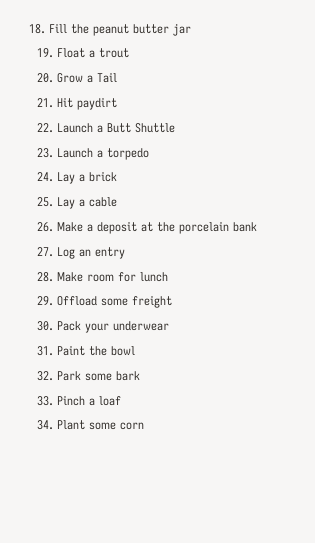18. Fill the peanut butter jar
  19. Float a trout
  20. Grow a Tail
  21. Hit paydirt
  22. Launch a Butt Shuttle
  23. Launch a torpedo
  24. Lay a brick
  25. Lay a cable
  26. Make a deposit at the porcelain bank
  27. Log an entry
  28. Make room for lunch
  29. Offload some freight
  30. Pack your underwear
  31. Paint the bowl
  32. Park some bark
  33. Pinch a loaf
  34. Plant some corn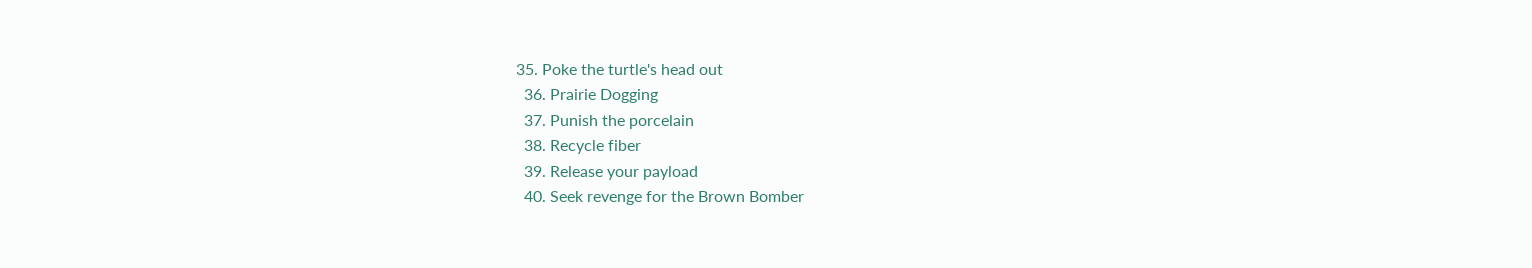35. Poke the turtle's head out
  36. Prairie Dogging
  37. Punish the porcelain
  38. Recycle fiber
  39. Release your payload
  40. Seek revenge for the Brown Bomber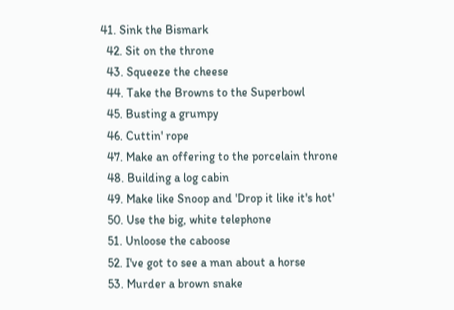41. Sink the Bismark
  42. Sit on the throne
  43. Squeeze the cheese
  44. Take the Browns to the Superbowl
  45. Busting a grumpy
  46. Cuttin' rope
  47. Make an offering to the porcelain throne
  48. Building a log cabin
  49. Make like Snoop and 'Drop it like it's hot'
  50. Use the big, white telephone
  51. Unloose the caboose
  52. I've got to see a man about a horse
  53. Murder a brown snake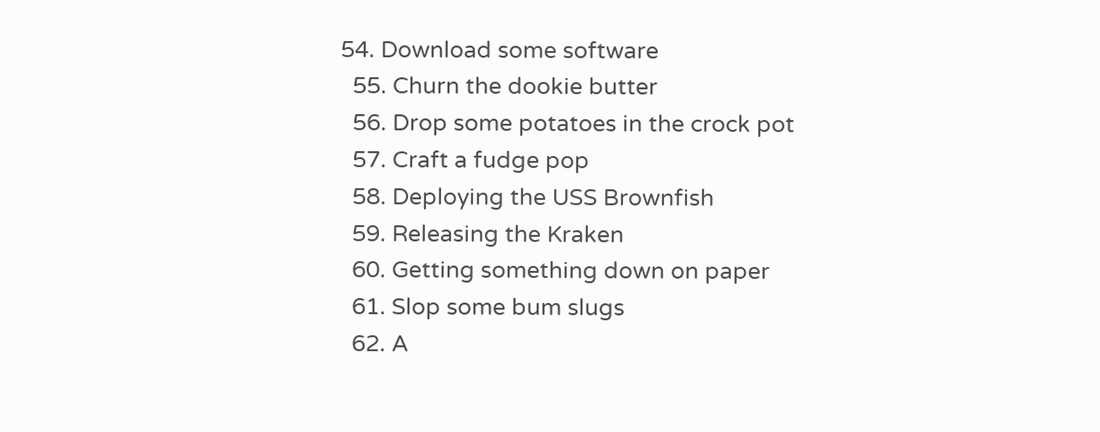54. Download some software
  55. Churn the dookie butter
  56. Drop some potatoes in the crock pot
  57. Craft a fudge pop
  58. Deploying the USS Brownfish
  59. Releasing the Kraken
  60. Getting something down on paper
  61. Slop some bum slugs
  62. A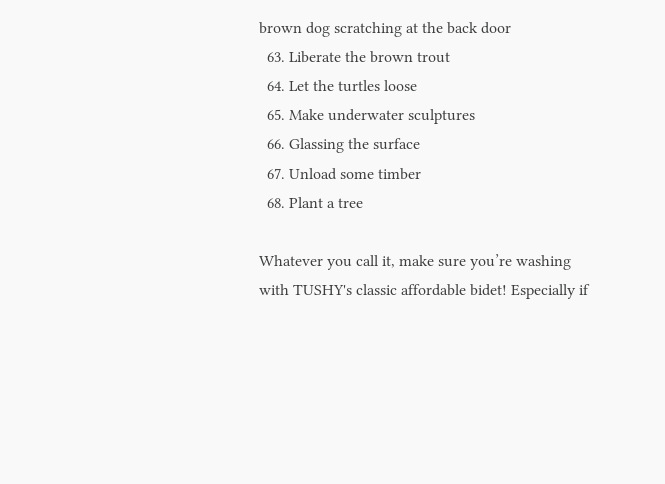brown dog scratching at the back door
  63. Liberate the brown trout
  64. Let the turtles loose
  65. Make underwater sculptures
  66. Glassing the surface
  67. Unload some timber
  68. Plant a tree

Whatever you call it, make sure you’re washing with TUSHY's classic affordable bidet! Especially if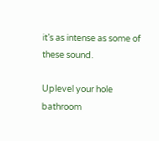it’s as intense as some of these sound.

Uplevel your hole bathroom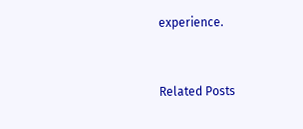experience.


Related Posts